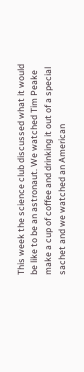This week the science club discussed what it would be like to be an astronaut. We watched Tim Peake make a cup of coffee and drinking it out of a special sachet and we watched an American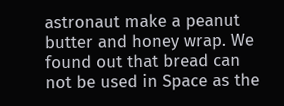astronaut make a peanut butter and honey wrap. We found out that bread can not be used in Space as the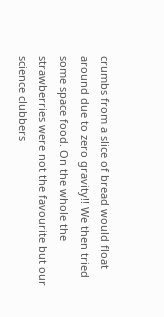crumbs from a slice of bread would float around due to zero gravity!! We then tried some space food. On the whole the strawberries were not the favourite but our science clubbers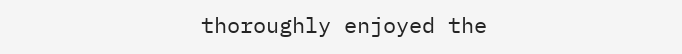thoroughly enjoyed the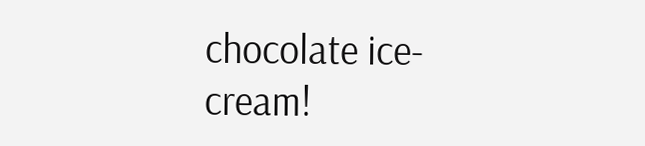chocolate ice-cream!